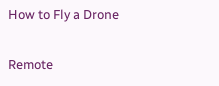How to Fly a Drone

Remote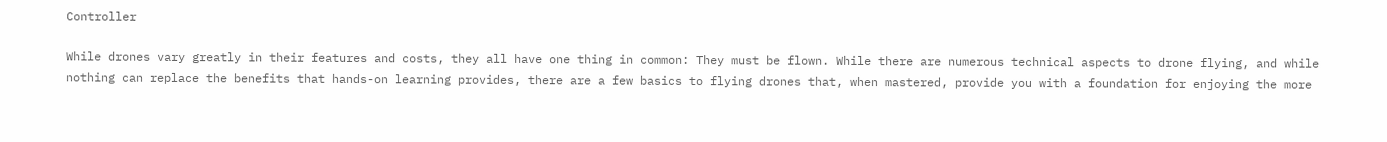Controller

While drones vary greatly in their features and costs, they all have one thing in common: They must be flown. While there are numerous technical aspects to drone flying, and while nothing can replace the benefits that hands-on learning provides, there are a few basics to flying drones that, when mastered, provide you with a foundation for enjoying the more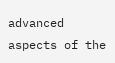advanced aspects of the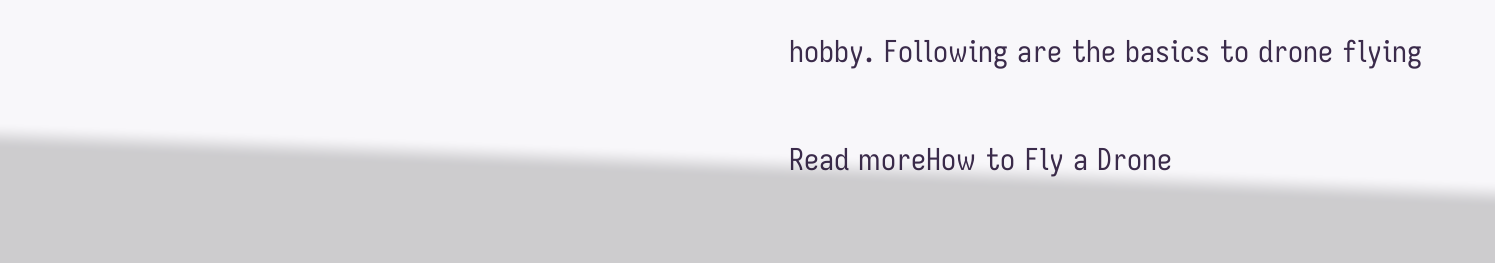hobby. Following are the basics to drone flying

Read moreHow to Fly a Drone